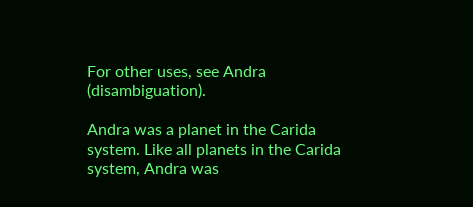For other uses, see Andra (disambiguation).

Andra was a planet in the Carida system. Like all planets in the Carida system, Andra was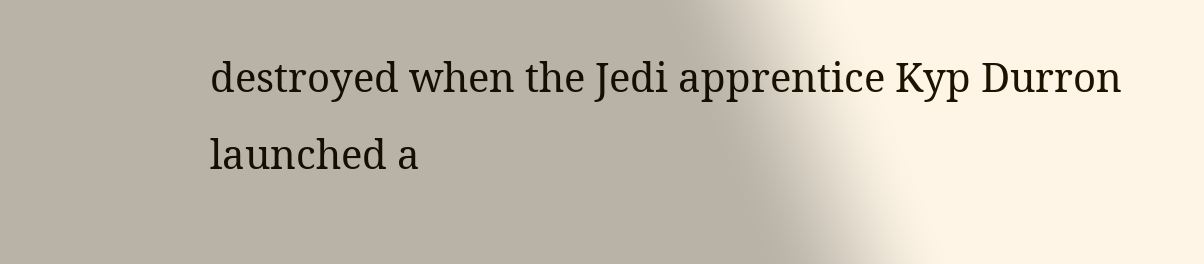destroyed when the Jedi apprentice Kyp Durron launched a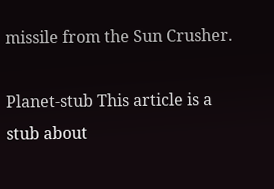missile from the Sun Crusher.

Planet-stub This article is a stub about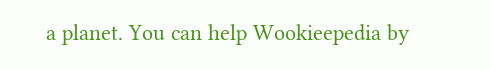a planet. You can help Wookieepedia by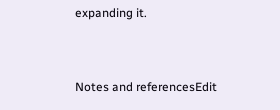expanding it.


Notes and referencesEdit